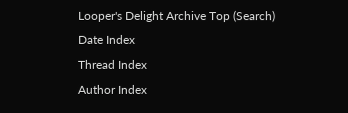Looper's Delight Archive Top (Search)
Date Index
Thread Index
Author Index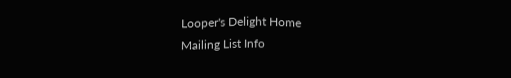Looper's Delight Home
Mailing List Info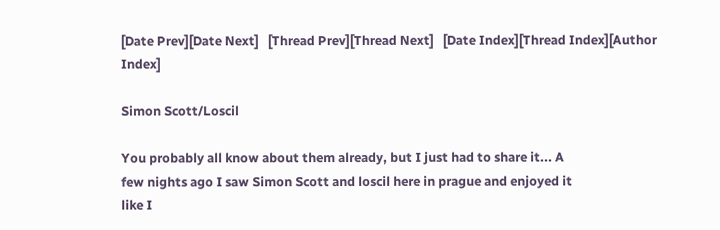[Date Prev][Date Next]   [Thread Prev][Thread Next]   [Date Index][Thread Index][Author Index]

Simon Scott/Loscil

You probably all know about them already, but I just had to share it... A
few nights ago I saw Simon Scott and loscil here in prague and enjoyed it
like I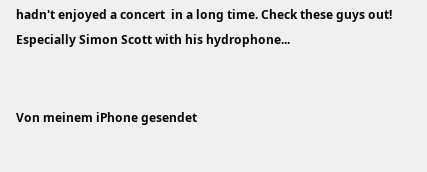hadn't enjoyed a concert  in a long time. Check these guys out!
Especially Simon Scott with his hydrophone...


Von meinem iPhone gesendet